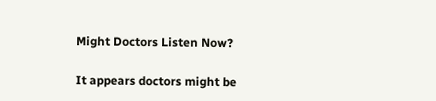Might Doctors Listen Now?

It appears doctors might be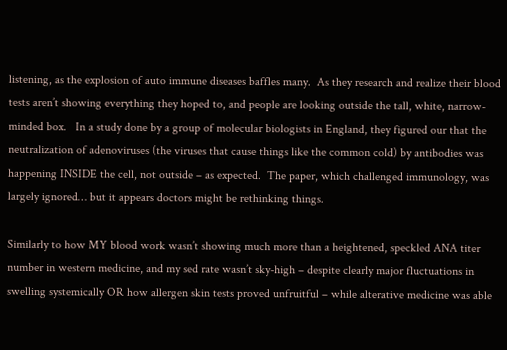listening, as the explosion of auto immune diseases baffles many.  As they research and realize their blood tests aren’t showing everything they hoped to, and people are looking outside the tall, white, narrow-minded box.   In a study done by a group of molecular biologists in England, they figured our that the neutralization of adenoviruses (the viruses that cause things like the common cold) by antibodies was happening INSIDE the cell, not outside – as expected.  The paper, which challenged immunology, was largely ignored… but it appears doctors might be rethinking things.

Similarly to how MY blood work wasn’t showing much more than a heightened, speckled ANA titer number in western medicine, and my sed rate wasn’t sky-high – despite clearly major fluctuations in swelling systemically OR how allergen skin tests proved unfruitful – while alterative medicine was able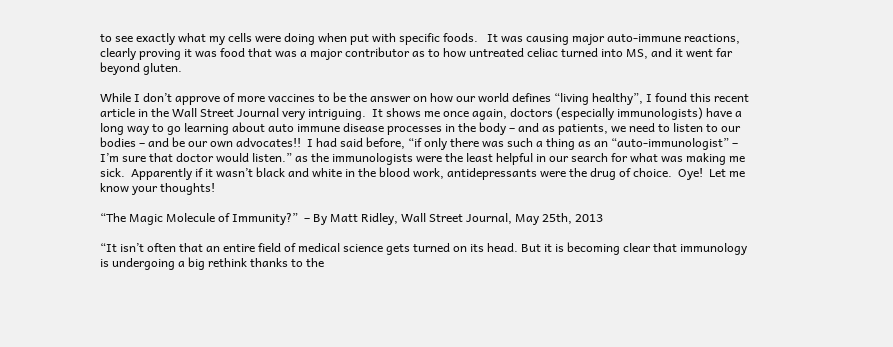to see exactly what my cells were doing when put with specific foods.   It was causing major auto-immune reactions, clearly proving it was food that was a major contributor as to how untreated celiac turned into MS, and it went far beyond gluten.

While I don’t approve of more vaccines to be the answer on how our world defines “living healthy”, I found this recent article in the Wall Street Journal very intriguing.  It shows me once again, doctors (especially immunologists) have a long way to go learning about auto immune disease processes in the body – and as patients, we need to listen to our bodies – and be our own advocates!!  I had said before, “if only there was such a thing as an “auto-immunologist” – I’m sure that doctor would listen.” as the immunologists were the least helpful in our search for what was making me sick.  Apparently if it wasn’t black and white in the blood work, antidepressants were the drug of choice.  Oye!  Let me know your thoughts!

“The Magic Molecule of Immunity?”  – By Matt Ridley, Wall Street Journal, May 25th, 2013

“It isn’t often that an entire field of medical science gets turned on its head. But it is becoming clear that immunology is undergoing a big rethink thanks to the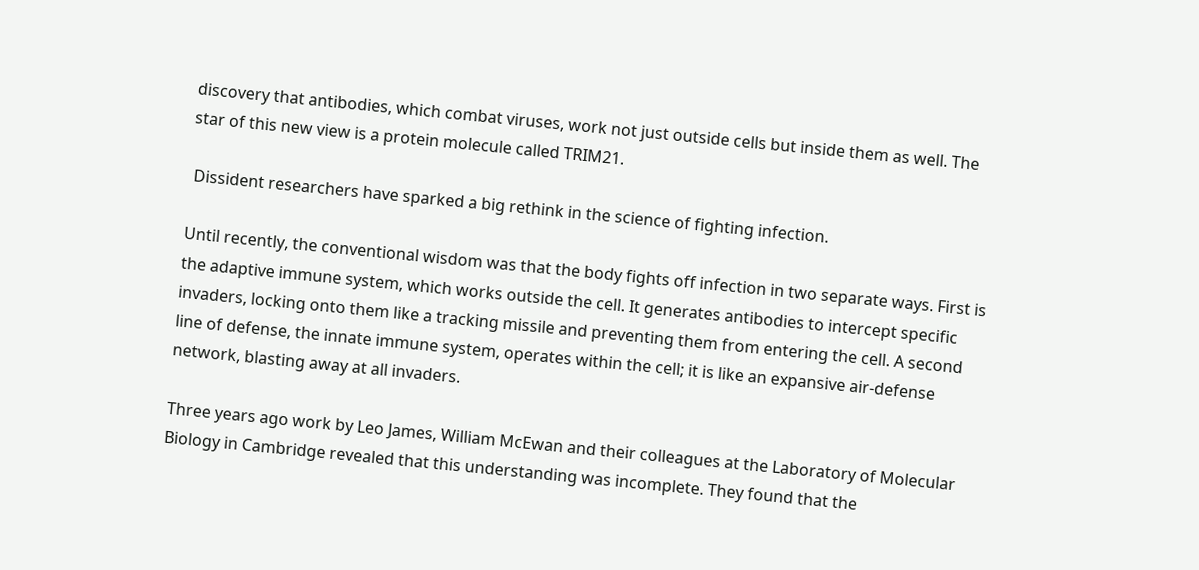discovery that antibodies, which combat viruses, work not just outside cells but inside them as well. The star of this new view is a protein molecule called TRIM21.

 Dissident researchers have sparked a big rethink in the science of fighting infection.

Until recently, the conventional wisdom was that the body fights off infection in two separate ways. First is the adaptive immune system, which works outside the cell. It generates antibodies to intercept specific invaders, locking onto them like a tracking missile and preventing them from entering the cell. A second line of defense, the innate immune system, operates within the cell; it is like an expansive air-defense network, blasting away at all invaders.

Three years ago work by Leo James, William McEwan and their colleagues at the Laboratory of Molecular Biology in Cambridge revealed that this understanding was incomplete. They found that the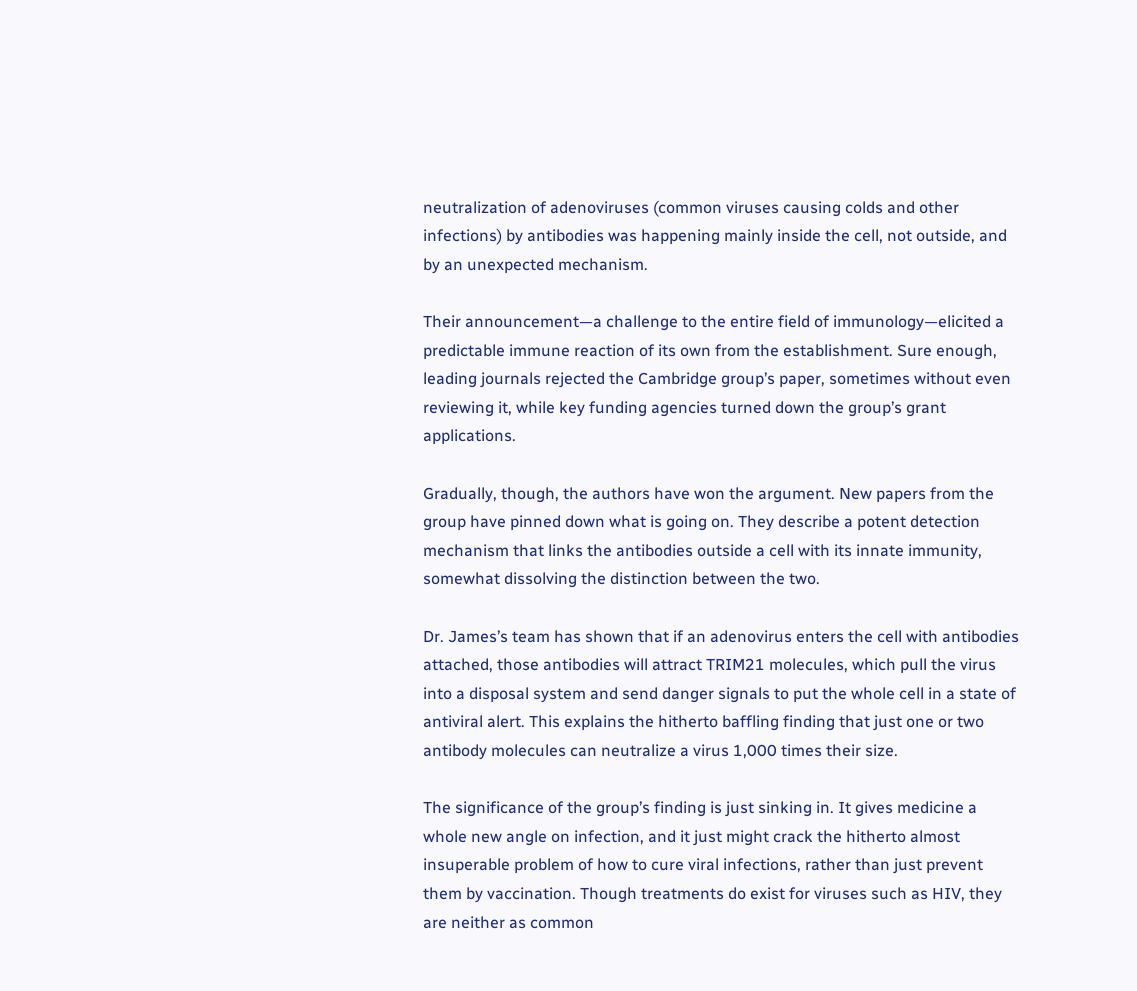neutralization of adenoviruses (common viruses causing colds and other infections) by antibodies was happening mainly inside the cell, not outside, and by an unexpected mechanism.

Their announcement—a challenge to the entire field of immunology—elicited a predictable immune reaction of its own from the establishment. Sure enough, leading journals rejected the Cambridge group’s paper, sometimes without even reviewing it, while key funding agencies turned down the group’s grant applications.

Gradually, though, the authors have won the argument. New papers from the group have pinned down what is going on. They describe a potent detection mechanism that links the antibodies outside a cell with its innate immunity, somewhat dissolving the distinction between the two.

Dr. James’s team has shown that if an adenovirus enters the cell with antibodies attached, those antibodies will attract TRIM21 molecules, which pull the virus into a disposal system and send danger signals to put the whole cell in a state of antiviral alert. This explains the hitherto baffling finding that just one or two antibody molecules can neutralize a virus 1,000 times their size.

The significance of the group’s finding is just sinking in. It gives medicine a whole new angle on infection, and it just might crack the hitherto almost insuperable problem of how to cure viral infections, rather than just prevent them by vaccination. Though treatments do exist for viruses such as HIV, they are neither as common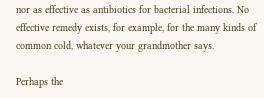nor as effective as antibiotics for bacterial infections. No effective remedy exists, for example, for the many kinds of common cold, whatever your grandmother says.

Perhaps the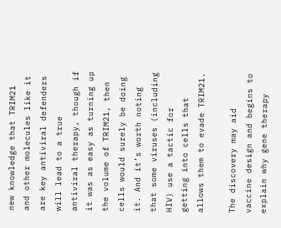new knowledge that TRIM21 and other molecules like it are key antiviral defenders will lead to a true antiviral therapy, though if it was as easy as turning up the volume of TRIM21, then cells would surely be doing it. And it’s worth noting that some viruses (including HIV) use a tactic for getting into cells that allows them to evade TRIM21.

The discovery may aid vaccine design and begins to explain why gene therapy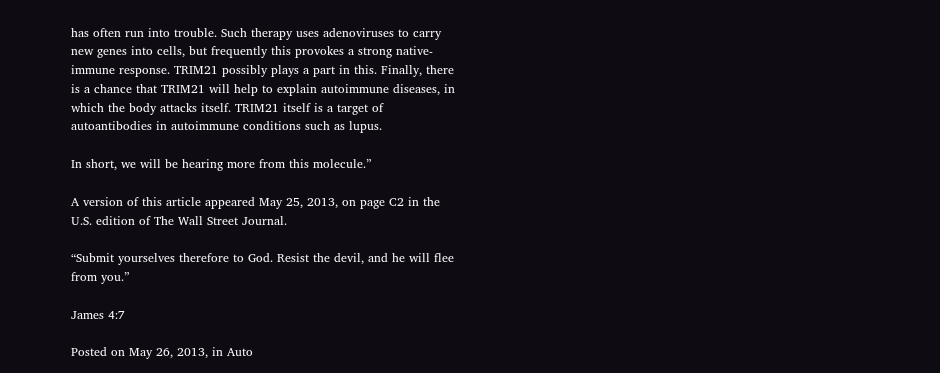has often run into trouble. Such therapy uses adenoviruses to carry new genes into cells, but frequently this provokes a strong native-immune response. TRIM21 possibly plays a part in this. Finally, there is a chance that TRIM21 will help to explain autoimmune diseases, in which the body attacks itself. TRIM21 itself is a target of autoantibodies in autoimmune conditions such as lupus.

In short, we will be hearing more from this molecule.”

A version of this article appeared May 25, 2013, on page C2 in the U.S. edition of The Wall Street Journal.

“Submit yourselves therefore to God. Resist the devil, and he will flee from you.”

James 4:7

Posted on May 26, 2013, in Auto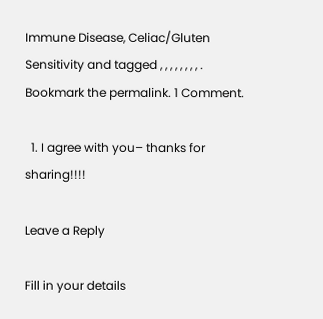Immune Disease, Celiac/Gluten Sensitivity and tagged , , , , , , , , . Bookmark the permalink. 1 Comment.

  1. I agree with you– thanks for sharing!!!!

Leave a Reply

Fill in your details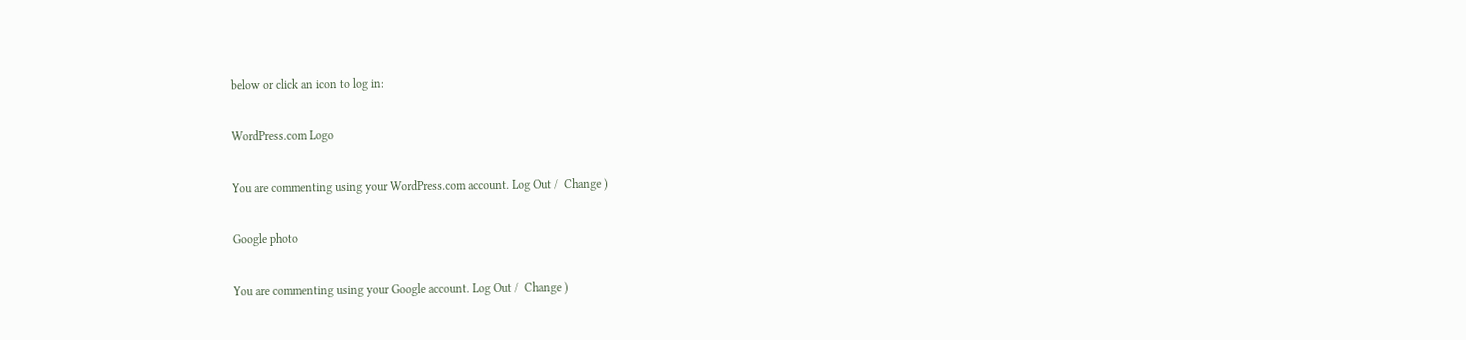below or click an icon to log in:

WordPress.com Logo

You are commenting using your WordPress.com account. Log Out /  Change )

Google photo

You are commenting using your Google account. Log Out /  Change )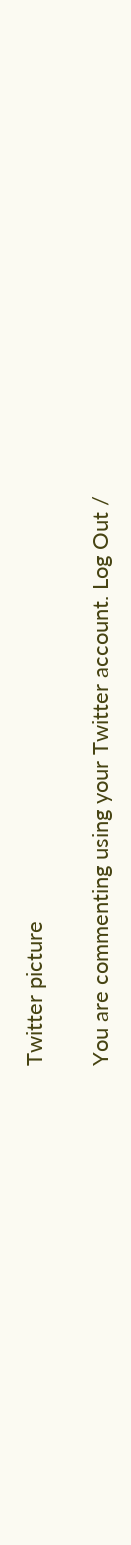Twitter picture

You are commenting using your Twitter account. Log Out /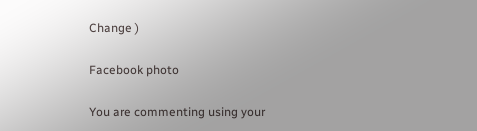Change )

Facebook photo

You are commenting using your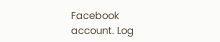Facebook account. Log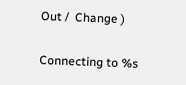Out /  Change )

Connecting to %s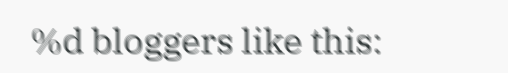%d bloggers like this: